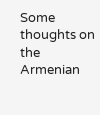Some thoughts on the Armenian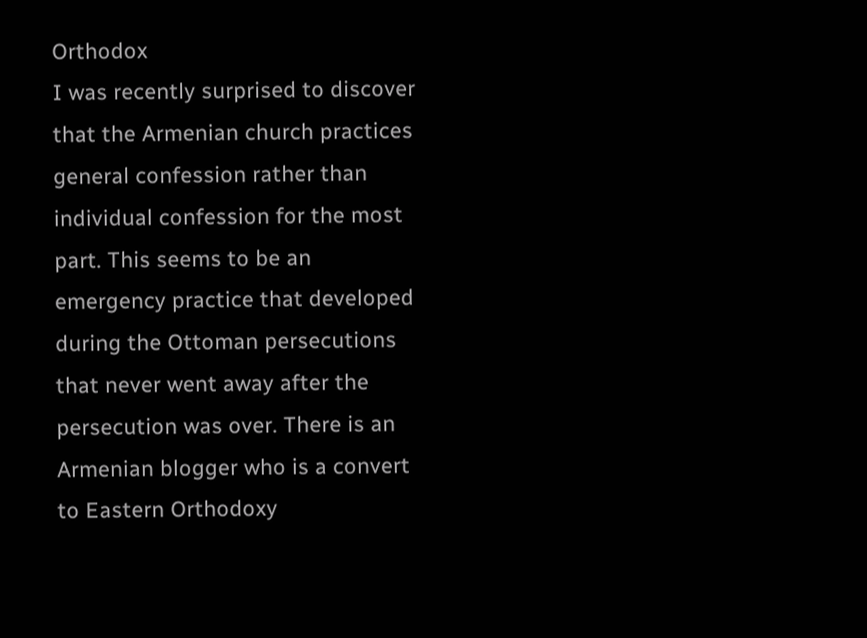Orthodox
I was recently surprised to discover that the Armenian church practices general confession rather than individual confession for the most part. This seems to be an emergency practice that developed during the Ottoman persecutions that never went away after the persecution was over. There is an Armenian blogger who is a convert to Eastern Orthodoxy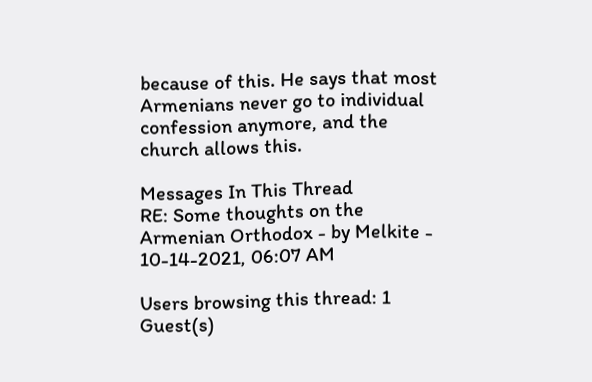because of this. He says that most Armenians never go to individual confession anymore, and the church allows this.

Messages In This Thread
RE: Some thoughts on the Armenian Orthodox - by Melkite - 10-14-2021, 06:07 AM

Users browsing this thread: 1 Guest(s)